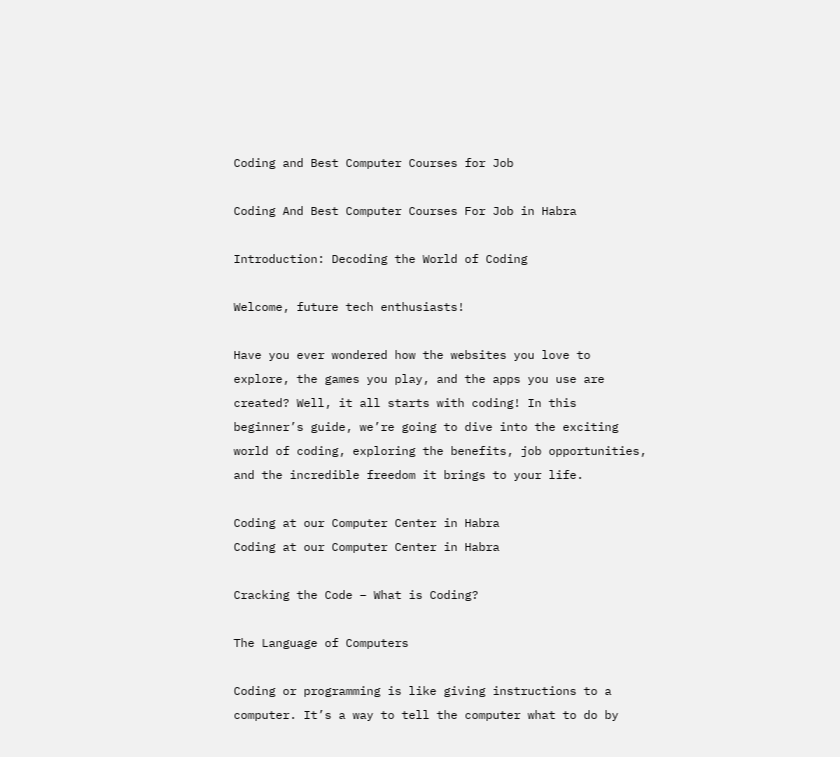Coding and Best Computer Courses for Job

Coding And Best Computer Courses For Job in Habra

Introduction: Decoding the World of Coding

Welcome, future tech enthusiasts!

Have you ever wondered how the websites you love to explore, the games you play, and the apps you use are created? Well, it all starts with coding! In this beginner’s guide, we’re going to dive into the exciting world of coding, exploring the benefits, job opportunities, and the incredible freedom it brings to your life.

Coding at our Computer Center in Habra
Coding at our Computer Center in Habra

Cracking the Code – What is Coding?

The Language of Computers

Coding or programming is like giving instructions to a computer. It’s a way to tell the computer what to do by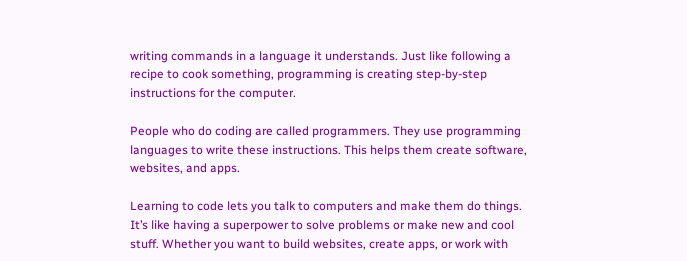writing commands in a language it understands. Just like following a recipe to cook something, programming is creating step-by-step instructions for the computer.

People who do coding are called programmers. They use programming languages to write these instructions. This helps them create software, websites, and apps.

Learning to code lets you talk to computers and make them do things. It’s like having a superpower to solve problems or make new and cool stuff. Whether you want to build websites, create apps, or work with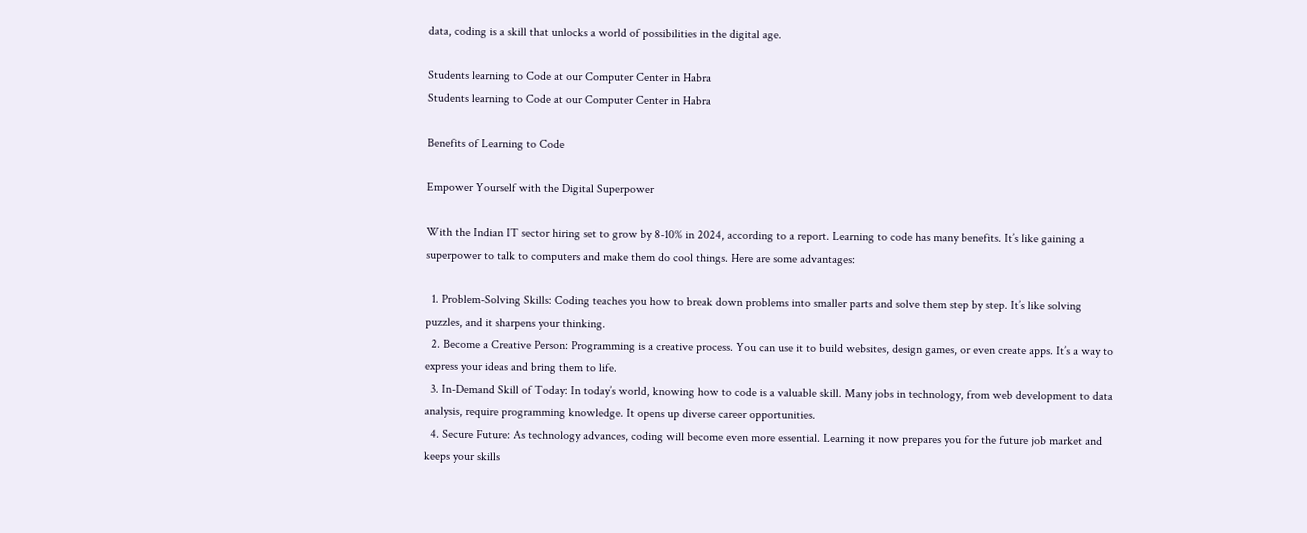data, coding is a skill that unlocks a world of possibilities in the digital age.

Students learning to Code at our Computer Center in Habra
Students learning to Code at our Computer Center in Habra

Benefits of Learning to Code

Empower Yourself with the Digital Superpower

With the Indian IT sector hiring set to grow by 8-10% in 2024, according to a report. Learning to code has many benefits. It’s like gaining a superpower to talk to computers and make them do cool things. Here are some advantages:

  1. Problem-Solving Skills: Coding teaches you how to break down problems into smaller parts and solve them step by step. It’s like solving puzzles, and it sharpens your thinking.
  2. Become a Creative Person: Programming is a creative process. You can use it to build websites, design games, or even create apps. It’s a way to express your ideas and bring them to life.
  3. In-Demand Skill of Today: In today’s world, knowing how to code is a valuable skill. Many jobs in technology, from web development to data analysis, require programming knowledge. It opens up diverse career opportunities.
  4. Secure Future: As technology advances, coding will become even more essential. Learning it now prepares you for the future job market and keeps your skills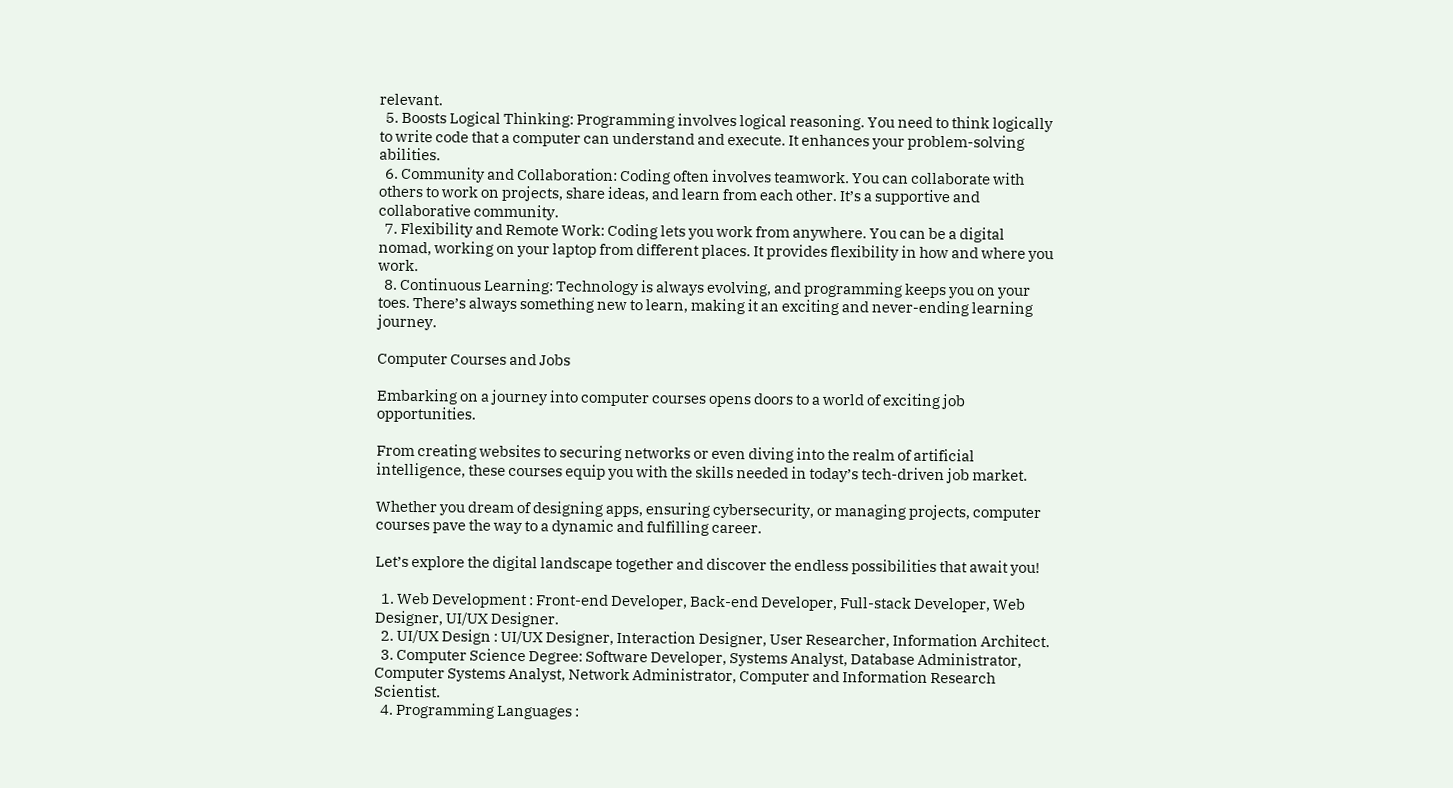relevant.
  5. Boosts Logical Thinking: Programming involves logical reasoning. You need to think logically to write code that a computer can understand and execute. It enhances your problem-solving abilities.
  6. Community and Collaboration: Coding often involves teamwork. You can collaborate with others to work on projects, share ideas, and learn from each other. It’s a supportive and collaborative community.
  7. Flexibility and Remote Work: Coding lets you work from anywhere. You can be a digital nomad, working on your laptop from different places. It provides flexibility in how and where you work.
  8. Continuous Learning: Technology is always evolving, and programming keeps you on your toes. There’s always something new to learn, making it an exciting and never-ending learning journey.

Computer Courses and Jobs

Embarking on a journey into computer courses opens doors to a world of exciting job opportunities.

From creating websites to securing networks or even diving into the realm of artificial intelligence, these courses equip you with the skills needed in today’s tech-driven job market.

Whether you dream of designing apps, ensuring cybersecurity, or managing projects, computer courses pave the way to a dynamic and fulfilling career.

Let’s explore the digital landscape together and discover the endless possibilities that await you!

  1. Web Development : Front-end Developer, Back-end Developer, Full-stack Developer, Web Designer, UI/UX Designer.
  2. UI/UX Design : UI/UX Designer, Interaction Designer, User Researcher, Information Architect.
  3. Computer Science Degree: Software Developer, Systems Analyst, Database Administrator, Computer Systems Analyst, Network Administrator, Computer and Information Research Scientist.
  4. Programming Languages :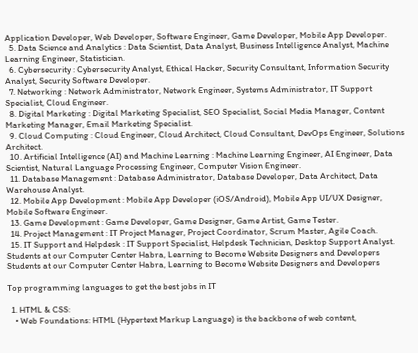Application Developer, Web Developer, Software Engineer, Game Developer, Mobile App Developer.
  5. Data Science and Analytics : Data Scientist, Data Analyst, Business Intelligence Analyst, Machine Learning Engineer, Statistician.
  6. Cybersecurity : Cybersecurity Analyst, Ethical Hacker, Security Consultant, Information Security Analyst, Security Software Developer.
  7. Networking : Network Administrator, Network Engineer, Systems Administrator, IT Support Specialist, Cloud Engineer.
  8. Digital Marketing : Digital Marketing Specialist, SEO Specialist, Social Media Manager, Content Marketing Manager, Email Marketing Specialist.
  9. Cloud Computing : Cloud Engineer, Cloud Architect, Cloud Consultant, DevOps Engineer, Solutions Architect.
  10. Artificial Intelligence (AI) and Machine Learning : Machine Learning Engineer, AI Engineer, Data Scientist, Natural Language Processing Engineer, Computer Vision Engineer.
  11. Database Management : Database Administrator, Database Developer, Data Architect, Data Warehouse Analyst.
  12. Mobile App Development : Mobile App Developer (iOS/Android), Mobile App UI/UX Designer, Mobile Software Engineer.
  13. Game Development : Game Developer, Game Designer, Game Artist, Game Tester.
  14. Project Management : IT Project Manager, Project Coordinator, Scrum Master, Agile Coach.
  15. IT Support and Helpdesk : IT Support Specialist, Helpdesk Technician, Desktop Support Analyst.
Students at our Computer Center Habra, Learning to Become Website Designers and Developers
Students at our Computer Center Habra, Learning to Become Website Designers and Developers

Top programming languages to get the best jobs in IT

  1. HTML & CSS:
    • Web Foundations: HTML (Hypertext Markup Language) is the backbone of web content,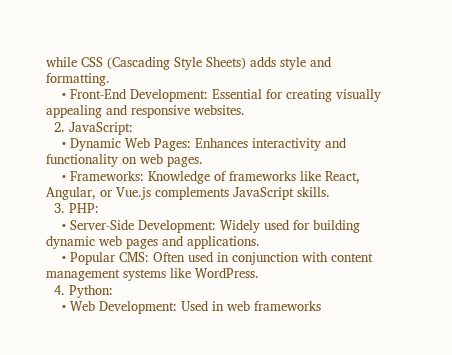while CSS (Cascading Style Sheets) adds style and formatting.
    • Front-End Development: Essential for creating visually appealing and responsive websites.
  2. JavaScript:
    • Dynamic Web Pages: Enhances interactivity and functionality on web pages.
    • Frameworks: Knowledge of frameworks like React, Angular, or Vue.js complements JavaScript skills.
  3. PHP:
    • Server-Side Development: Widely used for building dynamic web pages and applications.
    • Popular CMS: Often used in conjunction with content management systems like WordPress.
  4. Python:
    • Web Development: Used in web frameworks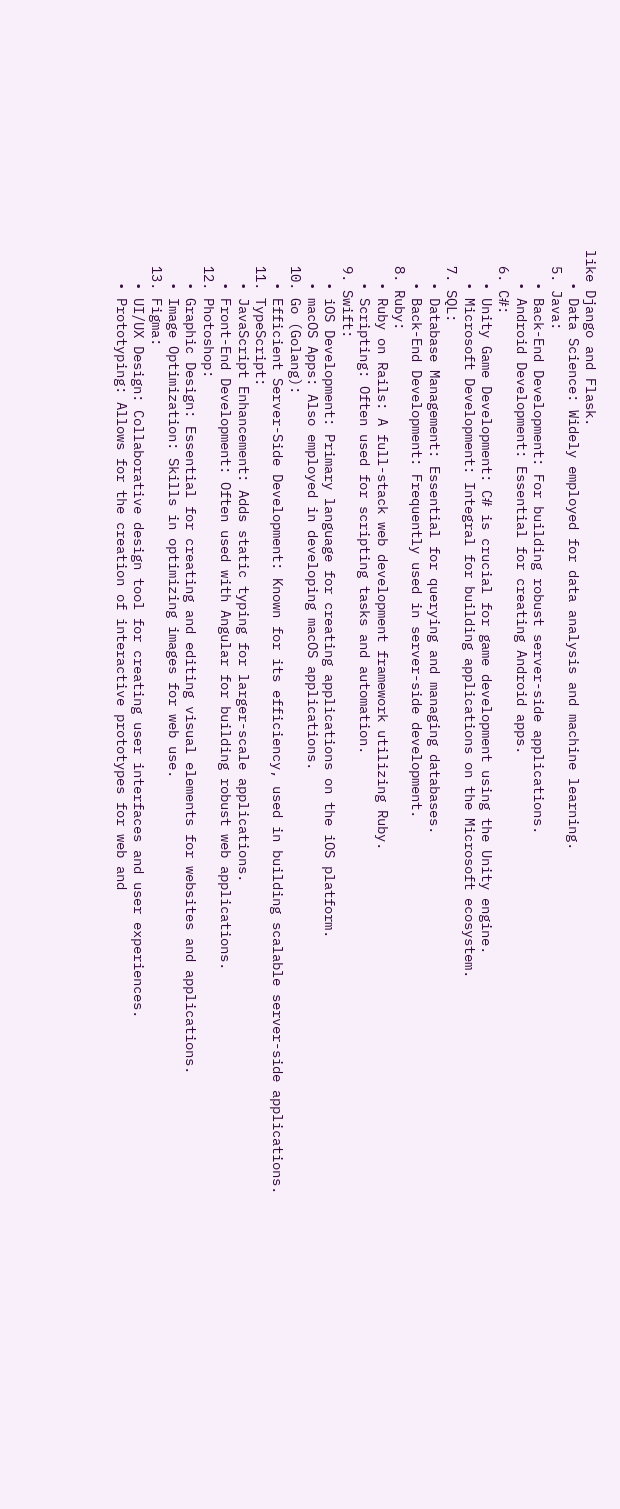like Django and Flask.
    • Data Science: Widely employed for data analysis and machine learning.
  5. Java:
    • Back-End Development: For building robust server-side applications.
    • Android Development: Essential for creating Android apps.
  6. C#:
    • Unity Game Development: C# is crucial for game development using the Unity engine.
    • Microsoft Development: Integral for building applications on the Microsoft ecosystem.
  7. SQL:
    • Database Management: Essential for querying and managing databases.
    • Back-End Development: Frequently used in server-side development.
  8. Ruby:
    • Ruby on Rails: A full-stack web development framework utilizing Ruby.
    • Scripting: Often used for scripting tasks and automation.
  9. Swift:
    • iOS Development: Primary language for creating applications on the iOS platform.
    • macOS Apps: Also employed in developing macOS applications.
  10. Go (Golang):
    • Efficient Server-Side Development: Known for its efficiency, used in building scalable server-side applications.
  11. TypeScript:
    • JavaScript Enhancement: Adds static typing for larger-scale applications.
    • Front-End Development: Often used with Angular for building robust web applications.
  12. Photoshop:
    • Graphic Design: Essential for creating and editing visual elements for websites and applications.
    • Image Optimization: Skills in optimizing images for web use.
  13. Figma:
    • UI/UX Design: Collaborative design tool for creating user interfaces and user experiences.
    • Prototyping: Allows for the creation of interactive prototypes for web and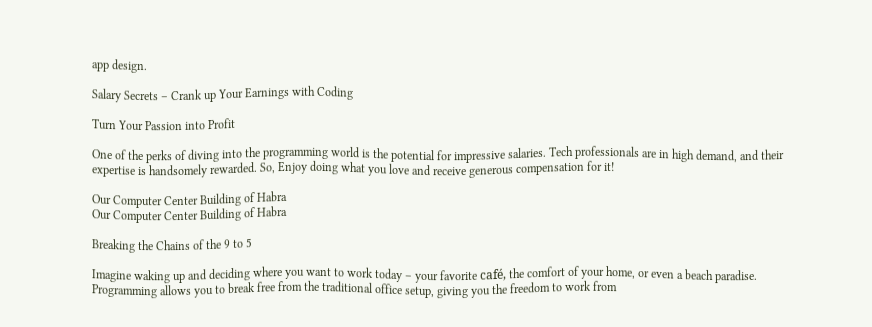app design.

Salary Secrets – Crank up Your Earnings with Coding

Turn Your Passion into Profit

One of the perks of diving into the programming world is the potential for impressive salaries. Tech professionals are in high demand, and their expertise is handsomely rewarded. So, Enjoy doing what you love and receive generous compensation for it!

Our Computer Center Building of Habra
Our Computer Center Building of Habra

Breaking the Chains of the 9 to 5

Imagine waking up and deciding where you want to work today – your favorite café, the comfort of your home, or even a beach paradise. Programming allows you to break free from the traditional office setup, giving you the freedom to work from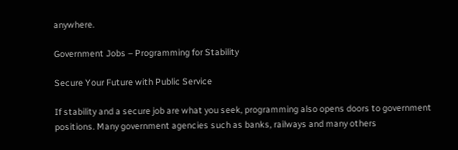anywhere.

Government Jobs – Programming for Stability

Secure Your Future with Public Service

If stability and a secure job are what you seek, programming also opens doors to government positions. Many government agencies such as banks, railways and many others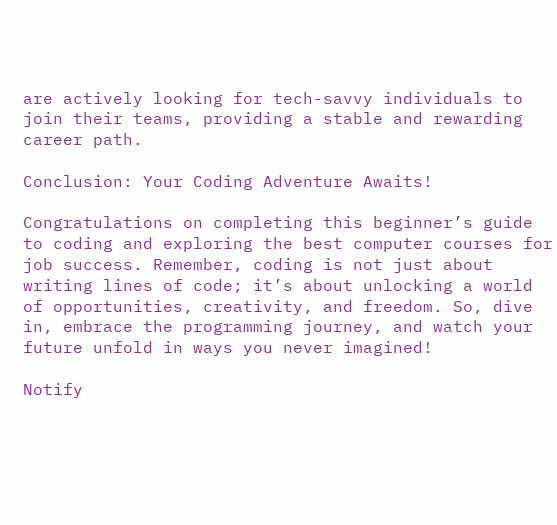are actively looking for tech-savvy individuals to join their teams, providing a stable and rewarding career path.

Conclusion: Your Coding Adventure Awaits!

Congratulations on completing this beginner’s guide to coding and exploring the best computer courses for job success. Remember, coding is not just about writing lines of code; it’s about unlocking a world of opportunities, creativity, and freedom. So, dive in, embrace the programming journey, and watch your future unfold in ways you never imagined!

Notify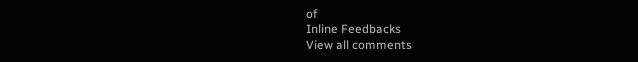of
Inline Feedbacks
View all comments